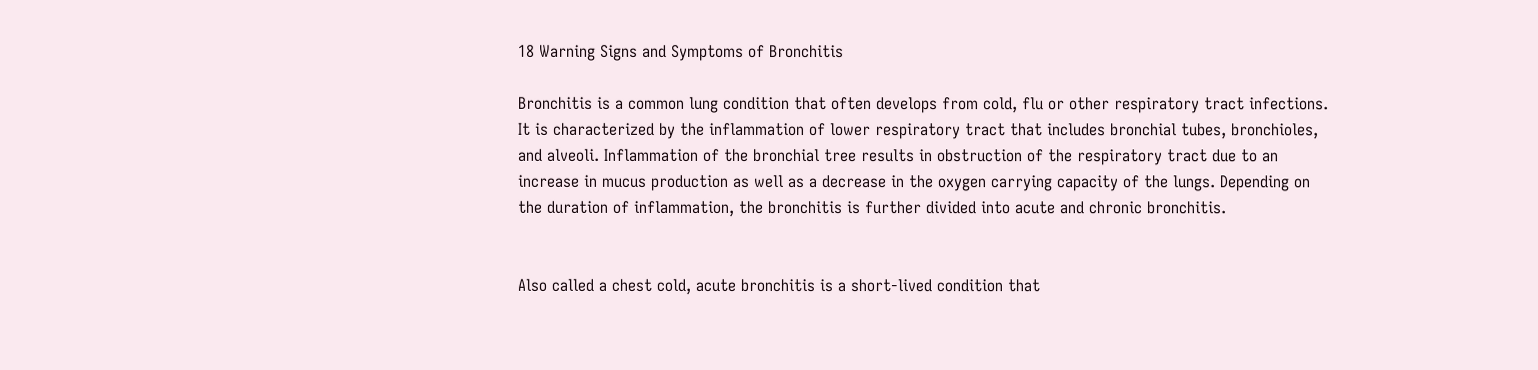18 Warning Signs and Symptoms of Bronchitis

Bronchitis is a common lung condition that often develops from cold, flu or other respiratory tract infections. It is characterized by the inflammation of lower respiratory tract that includes bronchial tubes, bronchioles, and alveoli. Inflammation of the bronchial tree results in obstruction of the respiratory tract due to an increase in mucus production as well as a decrease in the oxygen carrying capacity of the lungs. Depending on the duration of inflammation, the bronchitis is further divided into acute and chronic bronchitis.


Also called a chest cold, acute bronchitis is a short-lived condition that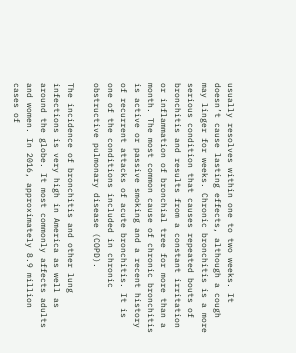usually resolves within one to two weeks. It doesn’t cause lasting effects, although a cough may linger for weeks. Chronic bronchitis is a more serious condition that causes repeated bouts of bronchitis and results from a constant irritation or inflammation of bronchial tree for more than a month. The most common cause of chronic bronchitis is active or passive smoking and a recent history of recurrent attacks of acute bronchitis. It is one of the conditions included in chronic obstructive pulmonary disease (COPD).

The incidence of bronchitis and other lung infections is very high in America as well as around the globe. It most commonly affects adults and women. In 2016, approximately 8.9 million cases of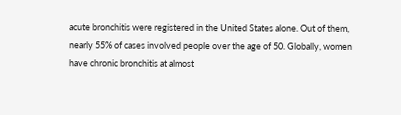acute bronchitis were registered in the United States alone. Out of them, nearly 55% of cases involved people over the age of 50. Globally, women have chronic bronchitis at almost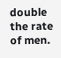double the rate of men.